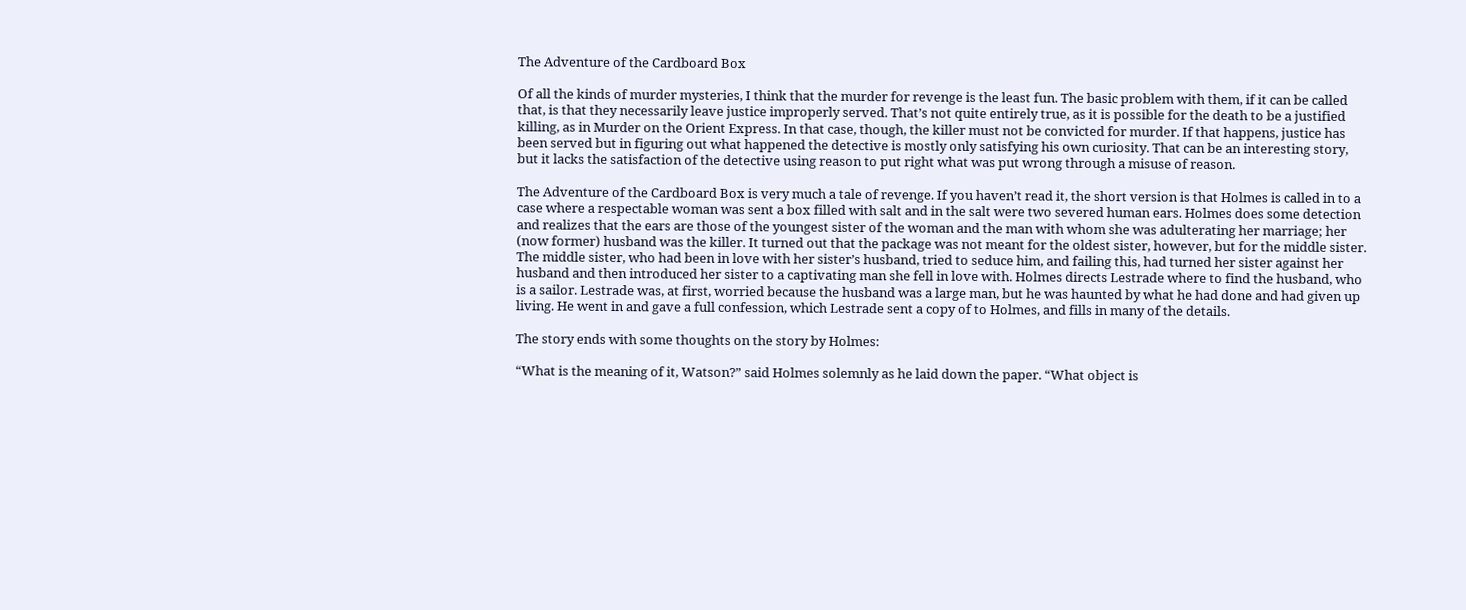The Adventure of the Cardboard Box

Of all the kinds of murder mysteries, I think that the murder for revenge is the least fun. The basic problem with them, if it can be called that, is that they necessarily leave justice improperly served. That’s not quite entirely true, as it is possible for the death to be a justified killing, as in Murder on the Orient Express. In that case, though, the killer must not be convicted for murder. If that happens, justice has been served but in figuring out what happened the detective is mostly only satisfying his own curiosity. That can be an interesting story, but it lacks the satisfaction of the detective using reason to put right what was put wrong through a misuse of reason.

The Adventure of the Cardboard Box is very much a tale of revenge. If you haven’t read it, the short version is that Holmes is called in to a case where a respectable woman was sent a box filled with salt and in the salt were two severed human ears. Holmes does some detection and realizes that the ears are those of the youngest sister of the woman and the man with whom she was adulterating her marriage; her (now former) husband was the killer. It turned out that the package was not meant for the oldest sister, however, but for the middle sister. The middle sister, who had been in love with her sister’s husband, tried to seduce him, and failing this, had turned her sister against her husband and then introduced her sister to a captivating man she fell in love with. Holmes directs Lestrade where to find the husband, who is a sailor. Lestrade was, at first, worried because the husband was a large man, but he was haunted by what he had done and had given up living. He went in and gave a full confession, which Lestrade sent a copy of to Holmes, and fills in many of the details.

The story ends with some thoughts on the story by Holmes:

“What is the meaning of it, Watson?” said Holmes solemnly as he laid down the paper. “What object is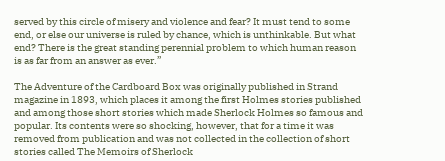served by this circle of misery and violence and fear? It must tend to some end, or else our universe is ruled by chance, which is unthinkable. But what end? There is the great standing perennial problem to which human reason is as far from an answer as ever.”

The Adventure of the Cardboard Box was originally published in Strand magazine in 1893, which places it among the first Holmes stories published and among those short stories which made Sherlock Holmes so famous and popular. Its contents were so shocking, however, that for a time it was removed from publication and was not collected in the collection of short stories called The Memoirs of Sherlock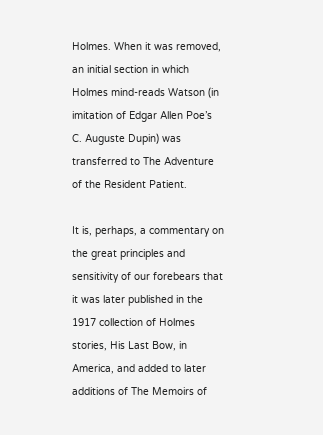Holmes. When it was removed, an initial section in which Holmes mind-reads Watson (in imitation of Edgar Allen Poe’s C. Auguste Dupin) was transferred to The Adventure of the Resident Patient.

It is, perhaps, a commentary on the great principles and sensitivity of our forebears that it was later published in the 1917 collection of Holmes stories, His Last Bow, in America, and added to later additions of The Memoirs of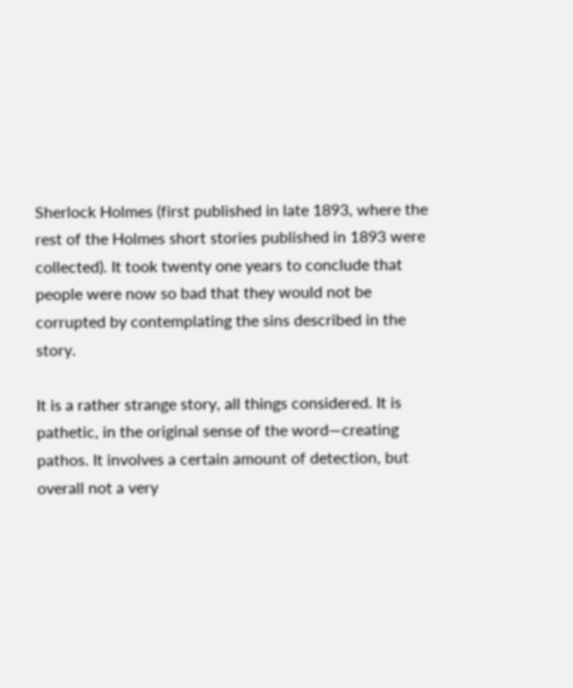Sherlock Holmes (first published in late 1893, where the rest of the Holmes short stories published in 1893 were collected). It took twenty one years to conclude that people were now so bad that they would not be corrupted by contemplating the sins described in the story.

It is a rather strange story, all things considered. It is pathetic, in the original sense of the word—creating pathos. It involves a certain amount of detection, but overall not a very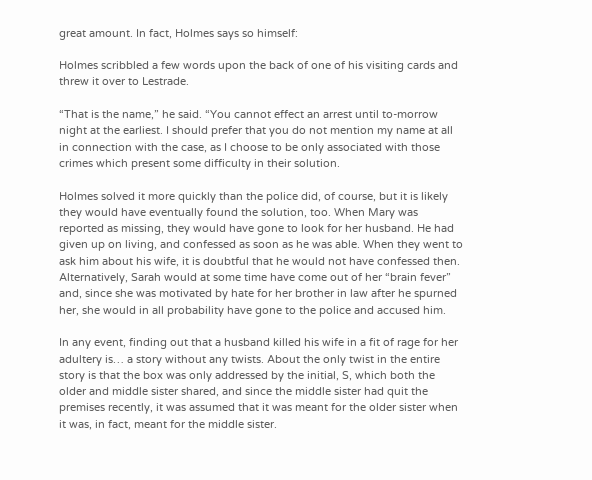great amount. In fact, Holmes says so himself:

Holmes scribbled a few words upon the back of one of his visiting cards and threw it over to Lestrade.

“That is the name,” he said. “You cannot effect an arrest until to-morrow night at the earliest. I should prefer that you do not mention my name at all in connection with the case, as I choose to be only associated with those crimes which present some difficulty in their solution.

Holmes solved it more quickly than the police did, of course, but it is likely they would have eventually found the solution, too. When Mary was reported as missing, they would have gone to look for her husband. He had given up on living, and confessed as soon as he was able. When they went to ask him about his wife, it is doubtful that he would not have confessed then. Alternatively, Sarah would at some time have come out of her “brain fever” and, since she was motivated by hate for her brother in law after he spurned her, she would in all probability have gone to the police and accused him.

In any event, finding out that a husband killed his wife in a fit of rage for her adultery is… a story without any twists. About the only twist in the entire story is that the box was only addressed by the initial, S, which both the older and middle sister shared, and since the middle sister had quit the premises recently, it was assumed that it was meant for the older sister when it was, in fact, meant for the middle sister.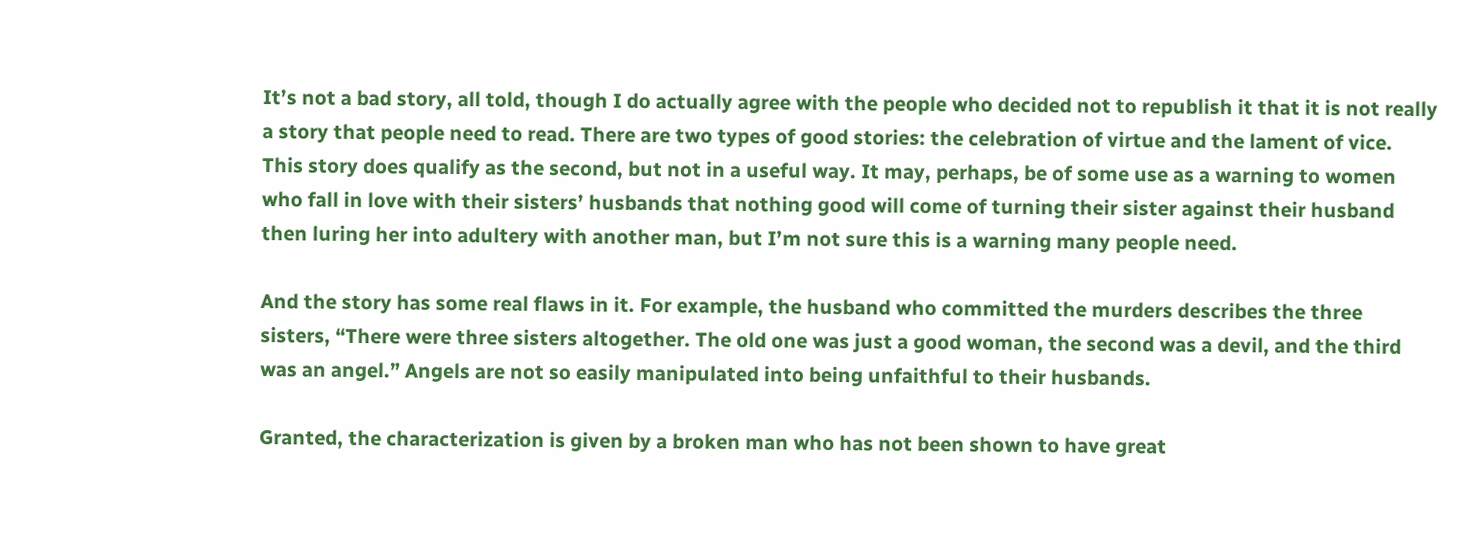It’s not a bad story, all told, though I do actually agree with the people who decided not to republish it that it is not really a story that people need to read. There are two types of good stories: the celebration of virtue and the lament of vice. This story does qualify as the second, but not in a useful way. It may, perhaps, be of some use as a warning to women who fall in love with their sisters’ husbands that nothing good will come of turning their sister against their husband then luring her into adultery with another man, but I’m not sure this is a warning many people need.

And the story has some real flaws in it. For example, the husband who committed the murders describes the three sisters, “There were three sisters altogether. The old one was just a good woman, the second was a devil, and the third was an angel.” Angels are not so easily manipulated into being unfaithful to their husbands.

Granted, the characterization is given by a broken man who has not been shown to have great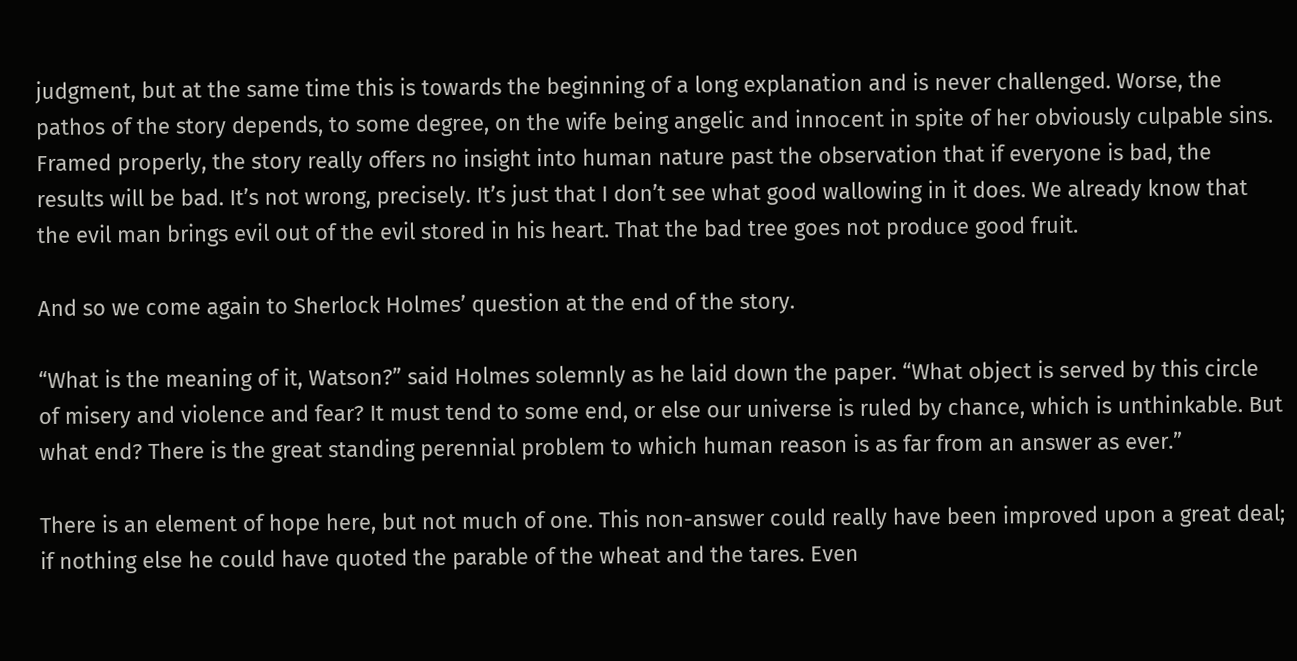judgment, but at the same time this is towards the beginning of a long explanation and is never challenged. Worse, the pathos of the story depends, to some degree, on the wife being angelic and innocent in spite of her obviously culpable sins. Framed properly, the story really offers no insight into human nature past the observation that if everyone is bad, the results will be bad. It’s not wrong, precisely. It’s just that I don’t see what good wallowing in it does. We already know that the evil man brings evil out of the evil stored in his heart. That the bad tree goes not produce good fruit.

And so we come again to Sherlock Holmes’ question at the end of the story.

“What is the meaning of it, Watson?” said Holmes solemnly as he laid down the paper. “What object is served by this circle of misery and violence and fear? It must tend to some end, or else our universe is ruled by chance, which is unthinkable. But what end? There is the great standing perennial problem to which human reason is as far from an answer as ever.”

There is an element of hope here, but not much of one. This non-answer could really have been improved upon a great deal; if nothing else he could have quoted the parable of the wheat and the tares. Even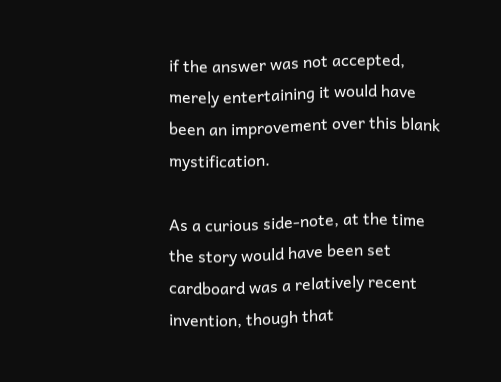if the answer was not accepted, merely entertaining it would have been an improvement over this blank mystification.

As a curious side-note, at the time the story would have been set cardboard was a relatively recent invention, though that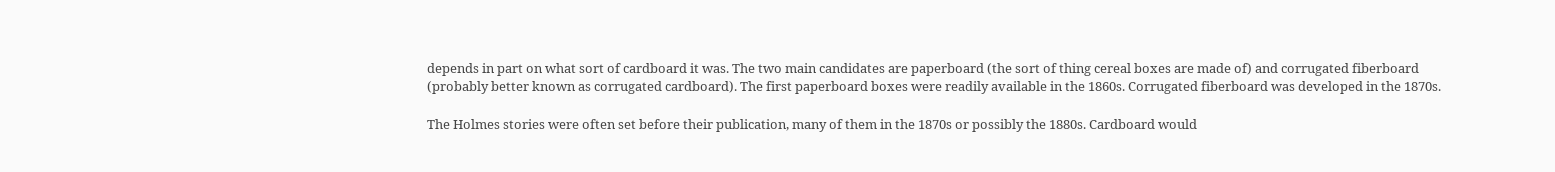depends in part on what sort of cardboard it was. The two main candidates are paperboard (the sort of thing cereal boxes are made of) and corrugated fiberboard (probably better known as corrugated cardboard). The first paperboard boxes were readily available in the 1860s. Corrugated fiberboard was developed in the 1870s.

The Holmes stories were often set before their publication, many of them in the 1870s or possibly the 1880s. Cardboard would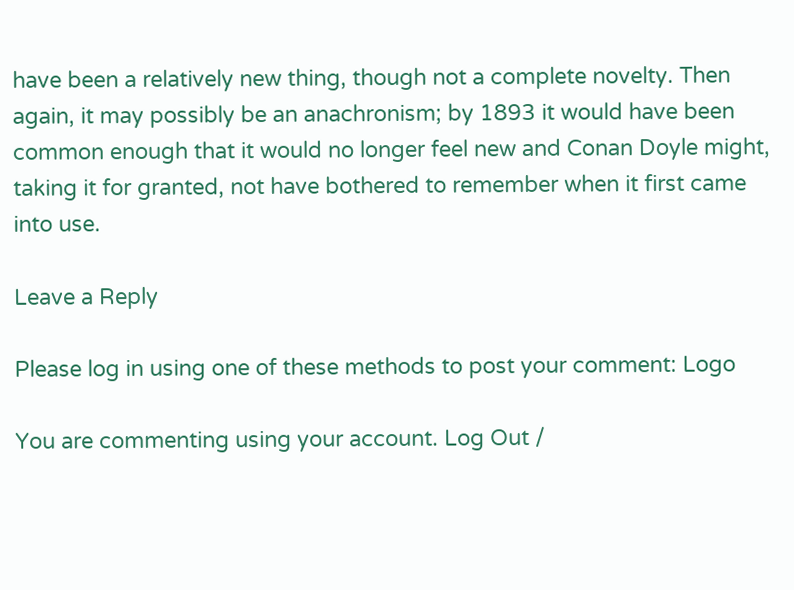have been a relatively new thing, though not a complete novelty. Then again, it may possibly be an anachronism; by 1893 it would have been common enough that it would no longer feel new and Conan Doyle might, taking it for granted, not have bothered to remember when it first came into use.

Leave a Reply

Please log in using one of these methods to post your comment: Logo

You are commenting using your account. Log Out /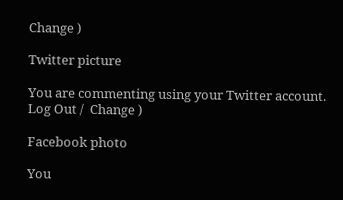Change )

Twitter picture

You are commenting using your Twitter account. Log Out /  Change )

Facebook photo

You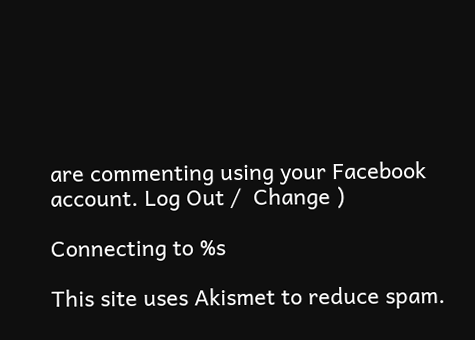are commenting using your Facebook account. Log Out /  Change )

Connecting to %s

This site uses Akismet to reduce spam.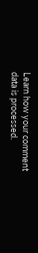Learn how your comment data is processed.